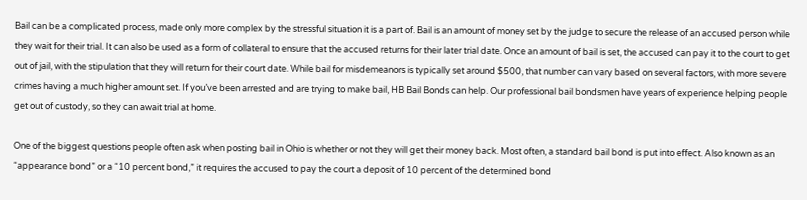Bail can be a complicated process, made only more complex by the stressful situation it is a part of. Bail is an amount of money set by the judge to secure the release of an accused person while they wait for their trial. It can also be used as a form of collateral to ensure that the accused returns for their later trial date. Once an amount of bail is set, the accused can pay it to the court to get out of jail, with the stipulation that they will return for their court date. While bail for misdemeanors is typically set around $500, that number can vary based on several factors, with more severe crimes having a much higher amount set. If you’ve been arrested and are trying to make bail, HB Bail Bonds can help. Our professional bail bondsmen have years of experience helping people get out of custody, so they can await trial at home.

One of the biggest questions people often ask when posting bail in Ohio is whether or not they will get their money back. Most often, a standard bail bond is put into effect. Also known as an “appearance bond” or a “10 percent bond,” it requires the accused to pay the court a deposit of 10 percent of the determined bond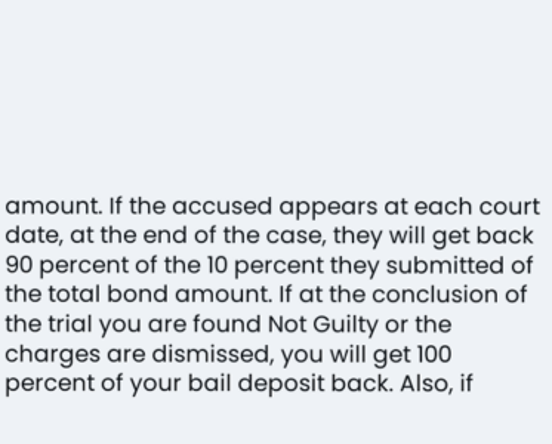amount. If the accused appears at each court date, at the end of the case, they will get back 90 percent of the 10 percent they submitted of the total bond amount. If at the conclusion of the trial you are found Not Guilty or the charges are dismissed, you will get 100 percent of your bail deposit back. Also, if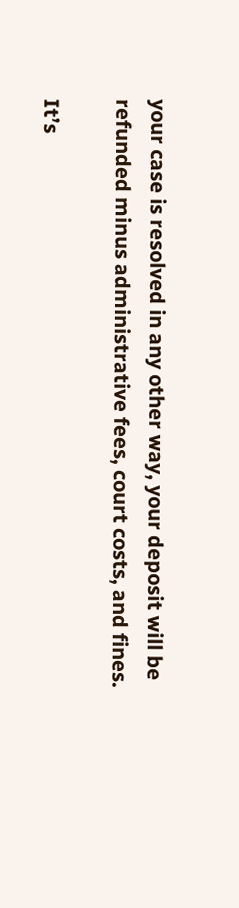your case is resolved in any other way, your deposit will be refunded minus administrative fees, court costs, and fines.

It’s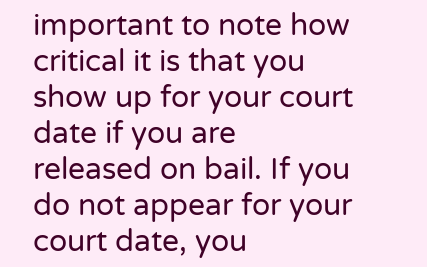important to note how critical it is that you show up for your court date if you are released on bail. If you do not appear for your court date, you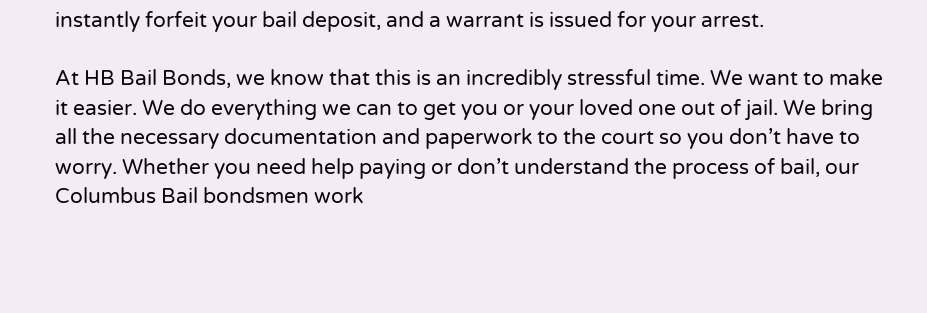instantly forfeit your bail deposit, and a warrant is issued for your arrest.

At HB Bail Bonds, we know that this is an incredibly stressful time. We want to make it easier. We do everything we can to get you or your loved one out of jail. We bring all the necessary documentation and paperwork to the court so you don’t have to worry. Whether you need help paying or don’t understand the process of bail, our Columbus Bail bondsmen work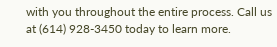with you throughout the entire process. Call us at (614) 928-3450 today to learn more.